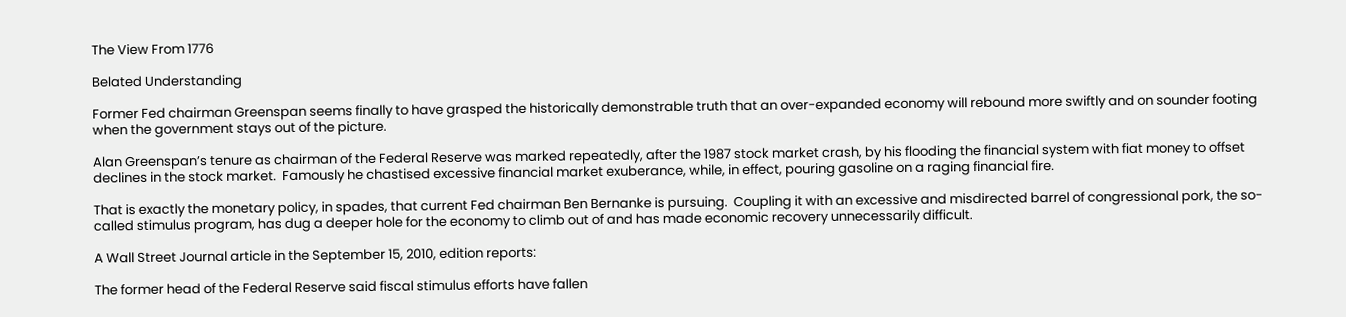The View From 1776

Belated Understanding

Former Fed chairman Greenspan seems finally to have grasped the historically demonstrable truth that an over-expanded economy will rebound more swiftly and on sounder footing when the government stays out of the picture.

Alan Greenspan’s tenure as chairman of the Federal Reserve was marked repeatedly, after the 1987 stock market crash, by his flooding the financial system with fiat money to offset declines in the stock market.  Famously he chastised excessive financial market exuberance, while, in effect, pouring gasoline on a raging financial fire.

That is exactly the monetary policy, in spades, that current Fed chairman Ben Bernanke is pursuing.  Coupling it with an excessive and misdirected barrel of congressional pork, the so-called stimulus program, has dug a deeper hole for the economy to climb out of and has made economic recovery unnecessarily difficult.

A Wall Street Journal article in the September 15, 2010, edition reports:

The former head of the Federal Reserve said fiscal stimulus efforts have fallen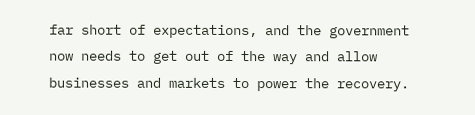far short of expectations, and the government now needs to get out of the way and allow businesses and markets to power the recovery.